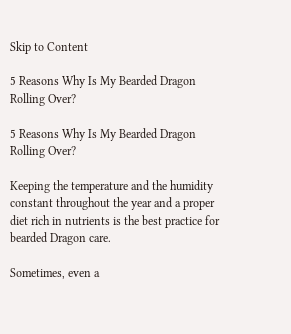Skip to Content

5 Reasons Why Is My Bearded Dragon Rolling Over?

5 Reasons Why Is My Bearded Dragon Rolling Over?

Keeping the temperature and the humidity constant throughout the year and a proper diet rich in nutrients is the best practice for bearded Dragon care.

Sometimes, even a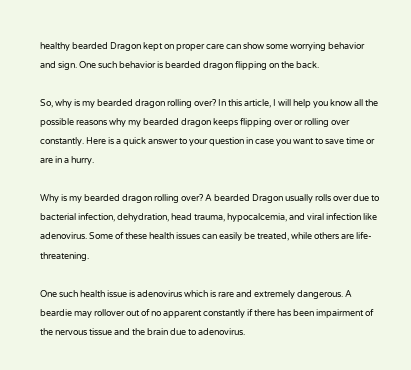healthy bearded Dragon kept on proper care can show some worrying behavior and sign. One such behavior is bearded dragon flipping on the back.

So, why is my bearded dragon rolling over? In this article, I will help you know all the possible reasons why my bearded dragon keeps flipping over or rolling over constantly. Here is a quick answer to your question in case you want to save time or are in a hurry.

Why is my bearded dragon rolling over? A bearded Dragon usually rolls over due to bacterial infection, dehydration, head trauma, hypocalcemia, and viral infection like adenovirus. Some of these health issues can easily be treated, while others are life-threatening.

One such health issue is adenovirus which is rare and extremely dangerous. A beardie may rollover out of no apparent constantly if there has been impairment of the nervous tissue and the brain due to adenovirus.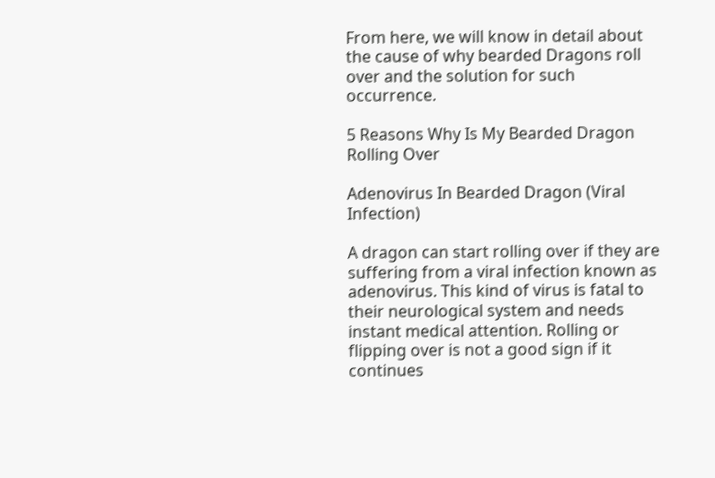From here, we will know in detail about the cause of why bearded Dragons roll over and the solution for such occurrence.

5 Reasons Why Is My Bearded Dragon Rolling Over

Adenovirus In Bearded Dragon (Viral Infection)

A dragon can start rolling over if they are suffering from a viral infection known as adenovirus. This kind of virus is fatal to their neurological system and needs instant medical attention. Rolling or flipping over is not a good sign if it continues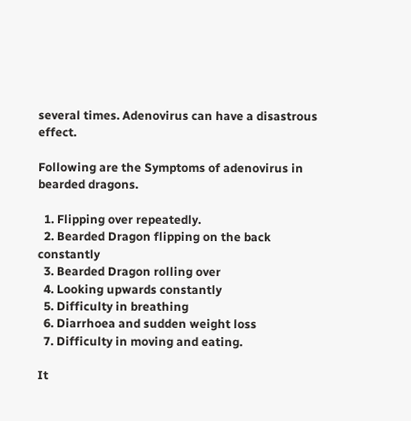several times. Adenovirus can have a disastrous effect.

Following are the Symptoms of adenovirus in bearded dragons.

  1. Flipping over repeatedly.
  2. Bearded Dragon flipping on the back constantly
  3. Bearded Dragon rolling over
  4. Looking upwards constantly
  5. Difficulty in breathing
  6. Diarrhoea and sudden weight loss
  7. Difficulty in moving and eating.

It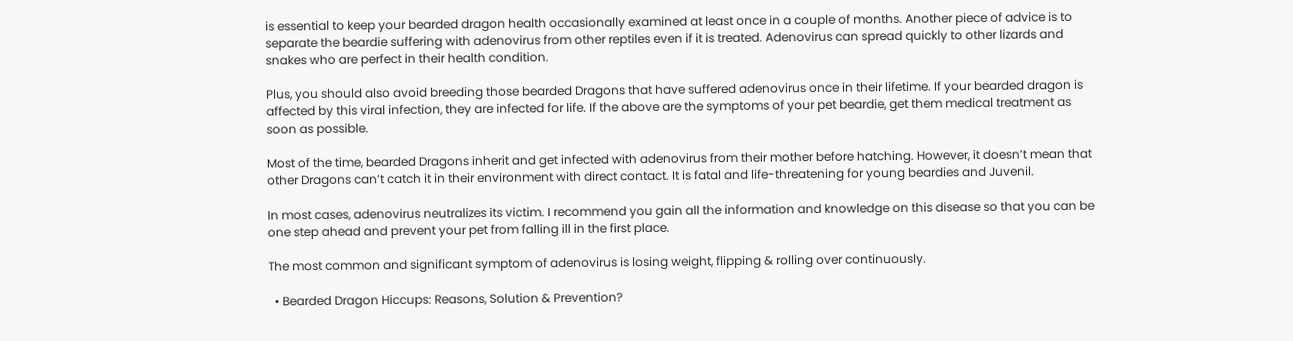is essential to keep your bearded dragon health occasionally examined at least once in a couple of months. Another piece of advice is to separate the beardie suffering with adenovirus from other reptiles even if it is treated. Adenovirus can spread quickly to other lizards and snakes who are perfect in their health condition.

Plus, you should also avoid breeding those bearded Dragons that have suffered adenovirus once in their lifetime. If your bearded dragon is affected by this viral infection, they are infected for life. If the above are the symptoms of your pet beardie, get them medical treatment as soon as possible.

Most of the time, bearded Dragons inherit and get infected with adenovirus from their mother before hatching. However, it doesn’t mean that other Dragons can’t catch it in their environment with direct contact. It is fatal and life-threatening for young beardies and Juvenil.

In most cases, adenovirus neutralizes its victim. I recommend you gain all the information and knowledge on this disease so that you can be one step ahead and prevent your pet from falling ill in the first place.

The most common and significant symptom of adenovirus is losing weight, flipping & rolling over continuously.

  • Bearded Dragon Hiccups: Reasons, Solution & Prevention?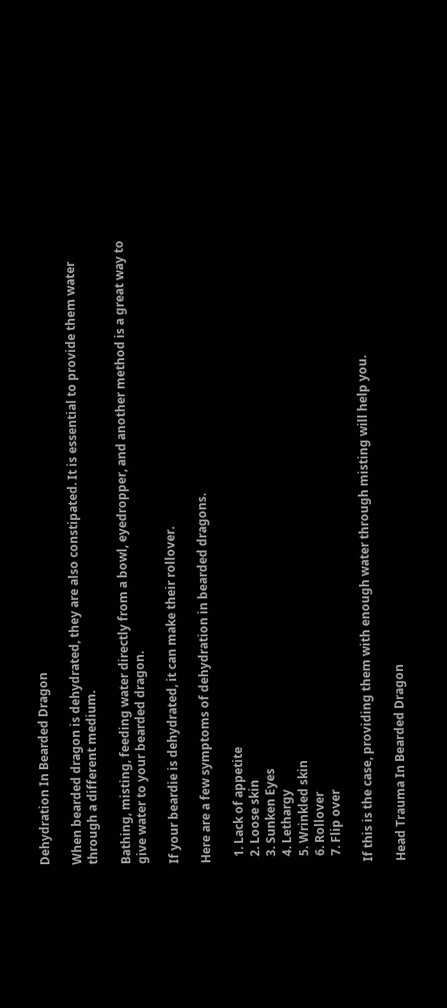Dehydration In Bearded Dragon

When bearded dragon is dehydrated, they are also constipated. It is essential to provide them water through a different medium.

Bathing, misting, feeding water directly from a bowl, eyedropper, and another method is a great way to give water to your bearded dragon.

If your beardie is dehydrated, it can make their rollover.

Here are a few symptoms of dehydration in bearded dragons.

  1. Lack of appetite
  2. Loose skin
  3. Sunken Eyes
  4. Lethargy
  5. Wrinkled skin
  6. Rollover
  7. Flip over

If this is the case, providing them with enough water through misting will help you.

Head Trauma In Bearded Dragon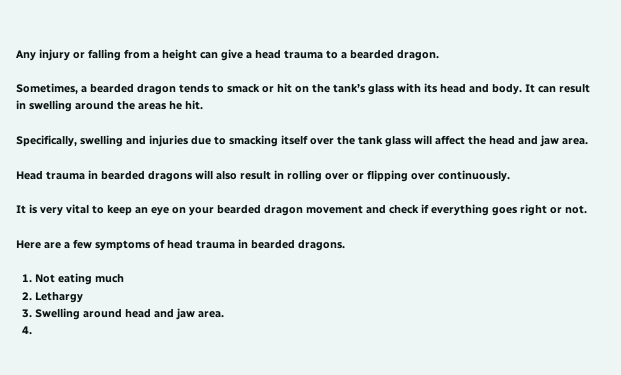Any injury or falling from a height can give a head trauma to a bearded dragon.

Sometimes, a bearded dragon tends to smack or hit on the tank’s glass with its head and body. It can result in swelling around the areas he hit.

Specifically, swelling and injuries due to smacking itself over the tank glass will affect the head and jaw area.

Head trauma in bearded dragons will also result in rolling over or flipping over continuously.

It is very vital to keep an eye on your bearded dragon movement and check if everything goes right or not.

Here are a few symptoms of head trauma in bearded dragons.

  1. Not eating much
  2. Lethargy
  3. Swelling around head and jaw area.
  4.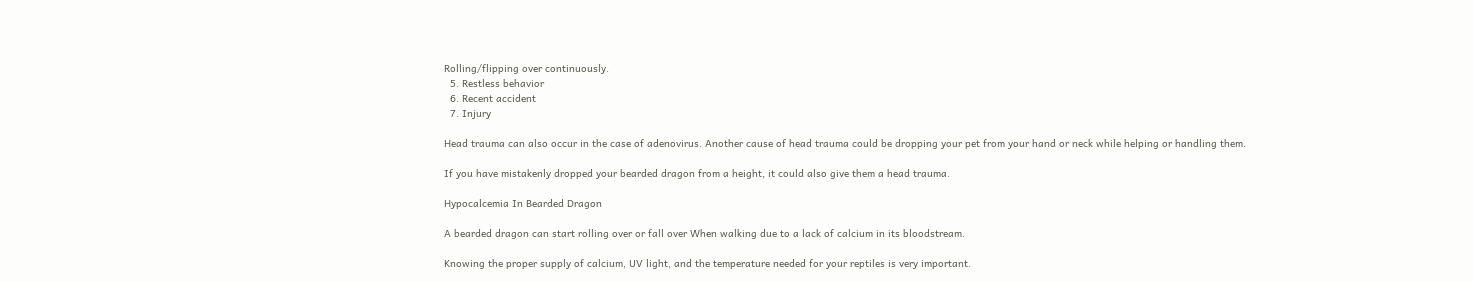Rolling/flipping over continuously.
  5. Restless behavior
  6. Recent accident
  7. Injury

Head trauma can also occur in the case of adenovirus. Another cause of head trauma could be dropping your pet from your hand or neck while helping or handling them.

If you have mistakenly dropped your bearded dragon from a height, it could also give them a head trauma.

Hypocalcemia In Bearded Dragon

A bearded dragon can start rolling over or fall over When walking due to a lack of calcium in its bloodstream.

Knowing the proper supply of calcium, UV light, and the temperature needed for your reptiles is very important.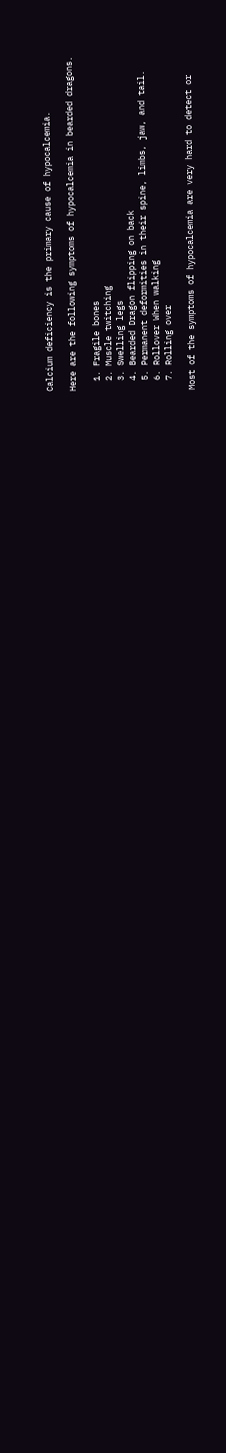Calcium deficiency is the primary cause of hypocalcemia.

Here are the following symptoms of hypocalcemia in bearded dragons.

  1. Fragile bones
  2. Muscle twitching
  3. Swelling legs
  4. Bearded Dragon flipping on back
  5. Permanent deformities in their spine, limbs, jaw, and tail.
  6. Rollover When walking
  7. Rolling over

Most of the symptoms of hypocalcemia are very hard to detect or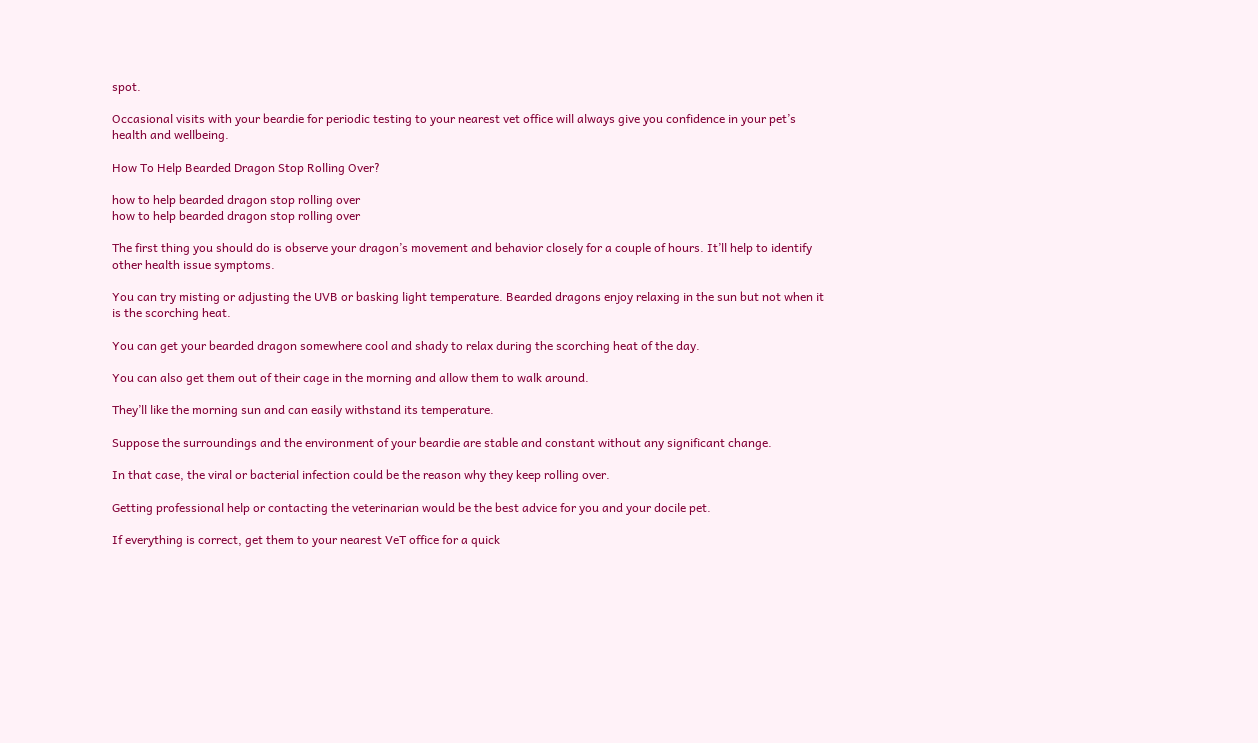spot.

Occasional visits with your beardie for periodic testing to your nearest vet office will always give you confidence in your pet’s health and wellbeing.

How To Help Bearded Dragon Stop Rolling Over?

how to help bearded dragon stop rolling over
how to help bearded dragon stop rolling over

The first thing you should do is observe your dragon’s movement and behavior closely for a couple of hours. It’ll help to identify other health issue symptoms.

You can try misting or adjusting the UVB or basking light temperature. Bearded dragons enjoy relaxing in the sun but not when it is the scorching heat.

You can get your bearded dragon somewhere cool and shady to relax during the scorching heat of the day.

You can also get them out of their cage in the morning and allow them to walk around.

They’ll like the morning sun and can easily withstand its temperature.

Suppose the surroundings and the environment of your beardie are stable and constant without any significant change.

In that case, the viral or bacterial infection could be the reason why they keep rolling over.

Getting professional help or contacting the veterinarian would be the best advice for you and your docile pet.

If everything is correct, get them to your nearest VeT office for a quick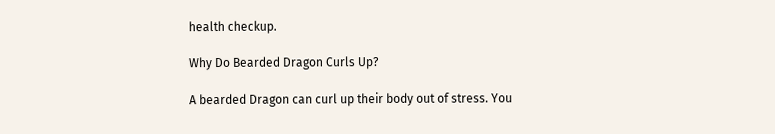health checkup.

Why Do Bearded Dragon Curls Up?

A bearded Dragon can curl up their body out of stress. You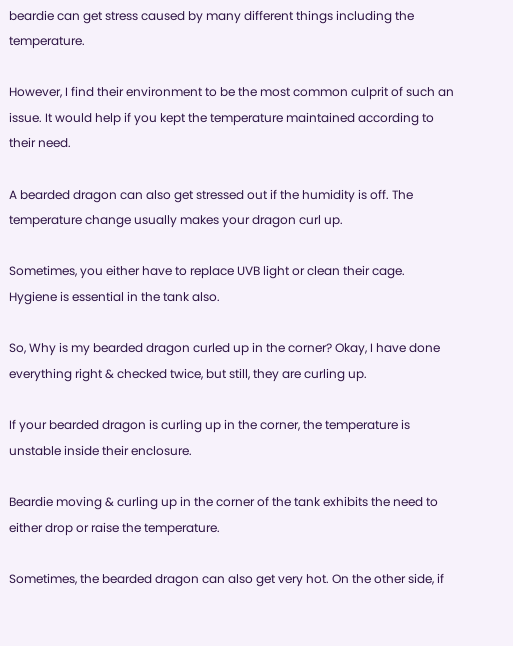beardie can get stress caused by many different things including the temperature.

However, I find their environment to be the most common culprit of such an issue. It would help if you kept the temperature maintained according to their need.

A bearded dragon can also get stressed out if the humidity is off. The temperature change usually makes your dragon curl up.

Sometimes, you either have to replace UVB light or clean their cage. Hygiene is essential in the tank also.

So, Why is my bearded dragon curled up in the corner? Okay, I have done everything right & checked twice, but still, they are curling up.

If your bearded dragon is curling up in the corner, the temperature is unstable inside their enclosure.

Beardie moving & curling up in the corner of the tank exhibits the need to either drop or raise the temperature.

Sometimes, the bearded dragon can also get very hot. On the other side, if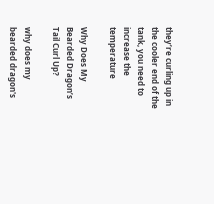they’re curling up in the cooler end of the tank, you need to increase the temperature

Why Does My Bearded Dragon’s Tail Curl Up?

why does my bearded dragon's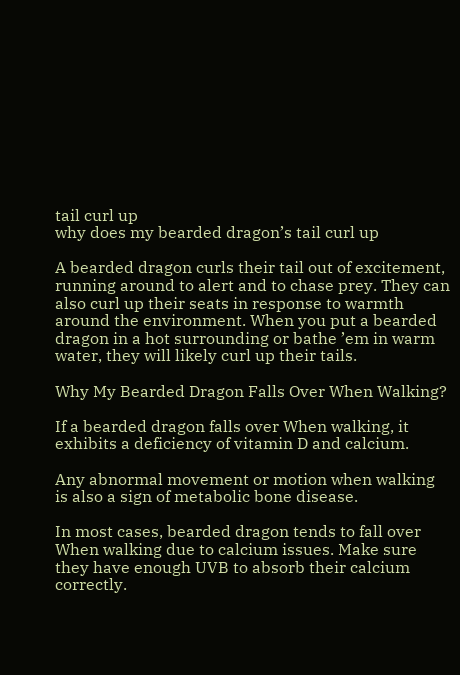tail curl up
why does my bearded dragon’s tail curl up

A bearded dragon curls their tail out of excitement, running around to alert and to chase prey. They can also curl up their seats in response to warmth around the environment. When you put a bearded dragon in a hot surrounding or bathe ’em in warm water, they will likely curl up their tails.

Why My Bearded Dragon Falls Over When Walking?

If a bearded dragon falls over When walking, it exhibits a deficiency of vitamin D and calcium.

Any abnormal movement or motion when walking is also a sign of metabolic bone disease.

In most cases, bearded dragon tends to fall over When walking due to calcium issues. Make sure they have enough UVB to absorb their calcium correctly.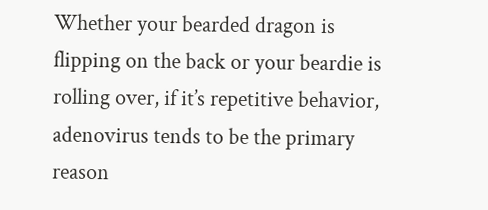Whether your bearded dragon is flipping on the back or your beardie is rolling over, if it’s repetitive behavior, adenovirus tends to be the primary reason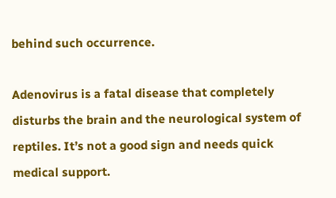behind such occurrence.

Adenovirus is a fatal disease that completely disturbs the brain and the neurological system of reptiles. It’s not a good sign and needs quick medical support.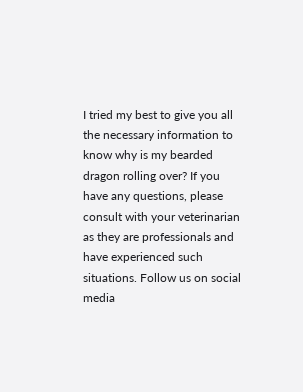I tried my best to give you all the necessary information to know why is my bearded dragon rolling over? If you have any questions, please consult with your veterinarian as they are professionals and have experienced such situations. Follow us on social media